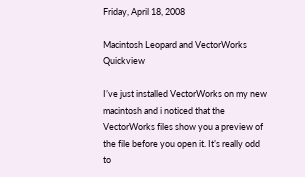Friday, April 18, 2008

Macintosh Leopard and VectorWorks Quickview

I’ve just installed VectorWorks on my new macintosh and i noticed that the VectorWorks files show you a preview of the file before you open it. It’s really odd to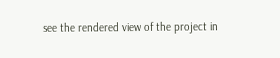see the rendered view of the project in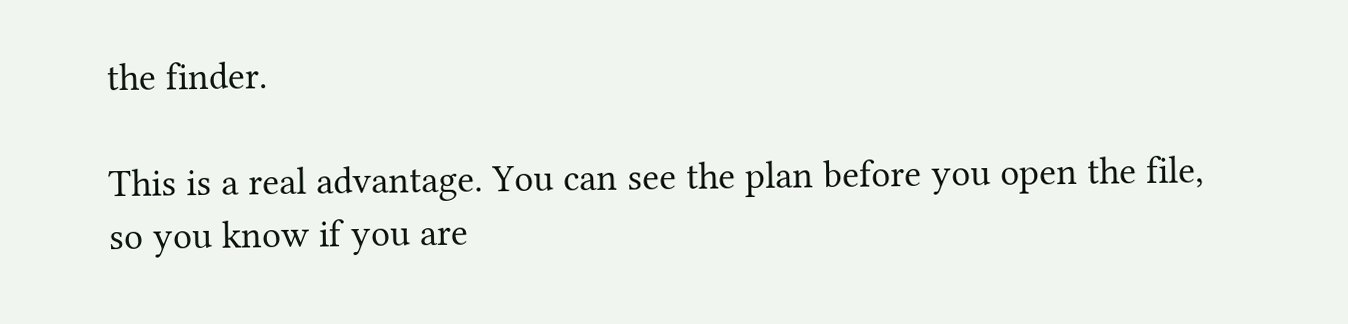the finder.

This is a real advantage. You can see the plan before you open the file, so you know if you are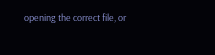opening the correct file, or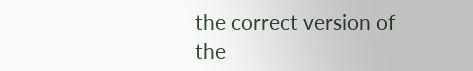the correct version of the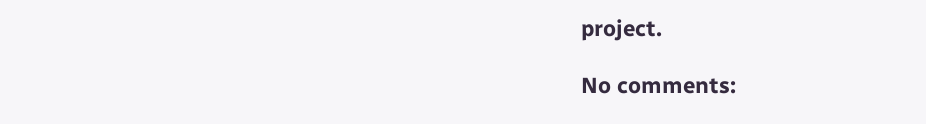project.

No comments: